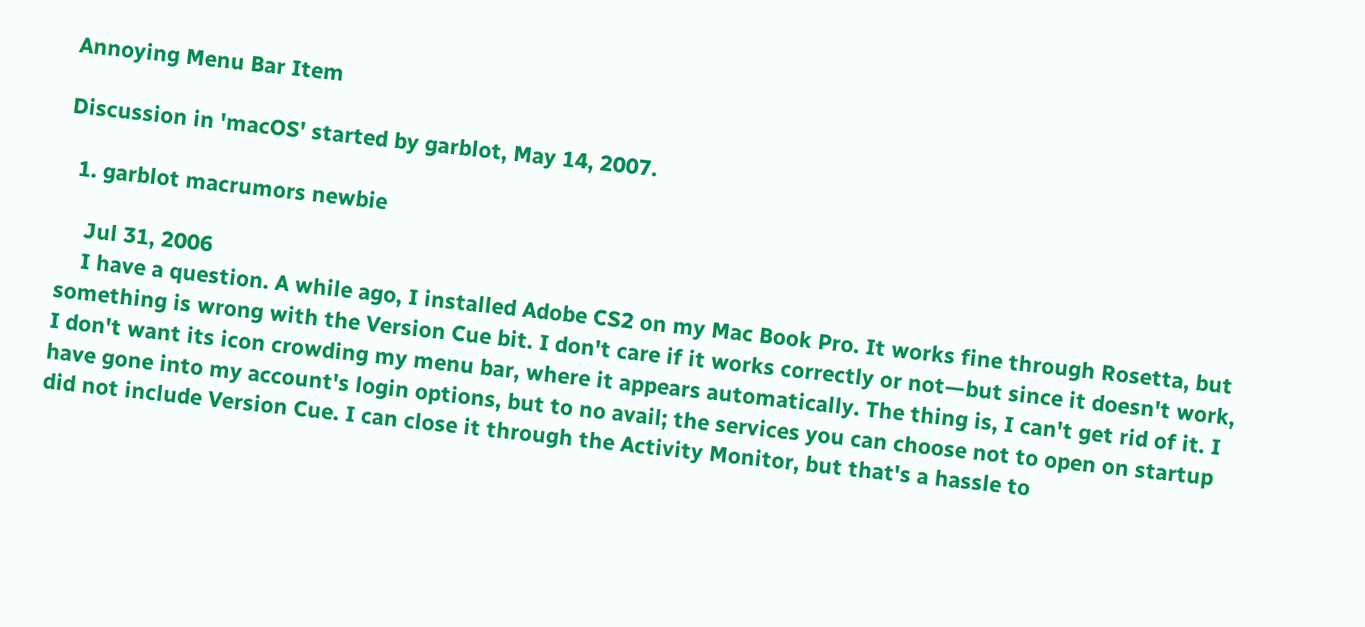Annoying Menu Bar Item

Discussion in 'macOS' started by garblot, May 14, 2007.

  1. garblot macrumors newbie

    Jul 31, 2006
    I have a question. A while ago, I installed Adobe CS2 on my Mac Book Pro. It works fine through Rosetta, but something is wrong with the Version Cue bit. I don't care if it works correctly or not—but since it doesn't work, I don't want its icon crowding my menu bar, where it appears automatically. The thing is, I can't get rid of it. I have gone into my account's login options, but to no avail; the services you can choose not to open on startup did not include Version Cue. I can close it through the Activity Monitor, but that's a hassle to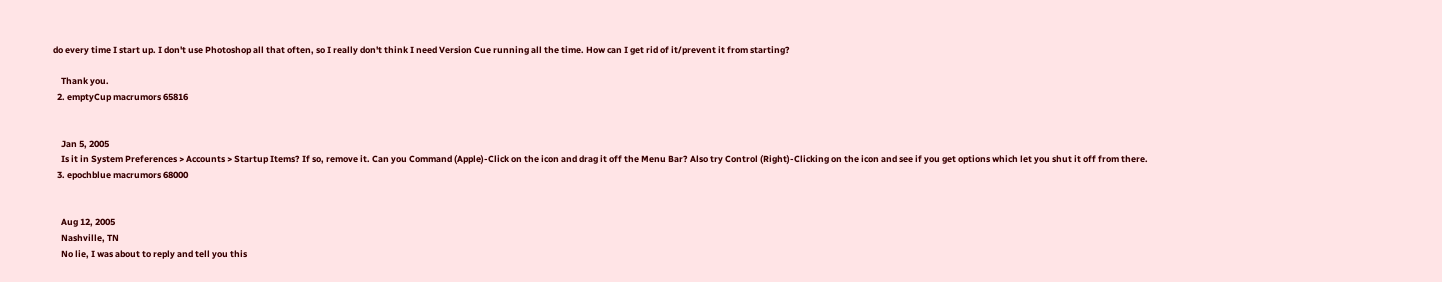do every time I start up. I don't use Photoshop all that often, so I really don't think I need Version Cue running all the time. How can I get rid of it/prevent it from starting?

    Thank you.
  2. emptyCup macrumors 65816


    Jan 5, 2005
    Is it in System Preferences > Accounts > Startup Items? If so, remove it. Can you Command (Apple)-Click on the icon and drag it off the Menu Bar? Also try Control (Right)-Clicking on the icon and see if you get options which let you shut it off from there.
  3. epochblue macrumors 68000


    Aug 12, 2005
    Nashville, TN
    No lie, I was about to reply and tell you this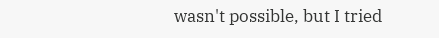wasn't possible, but I tried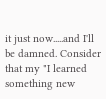it just now.....and I'll be damned. Consider that my "I learned something new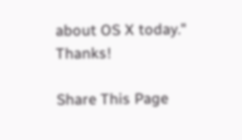about OS X today." Thanks!

Share This Page